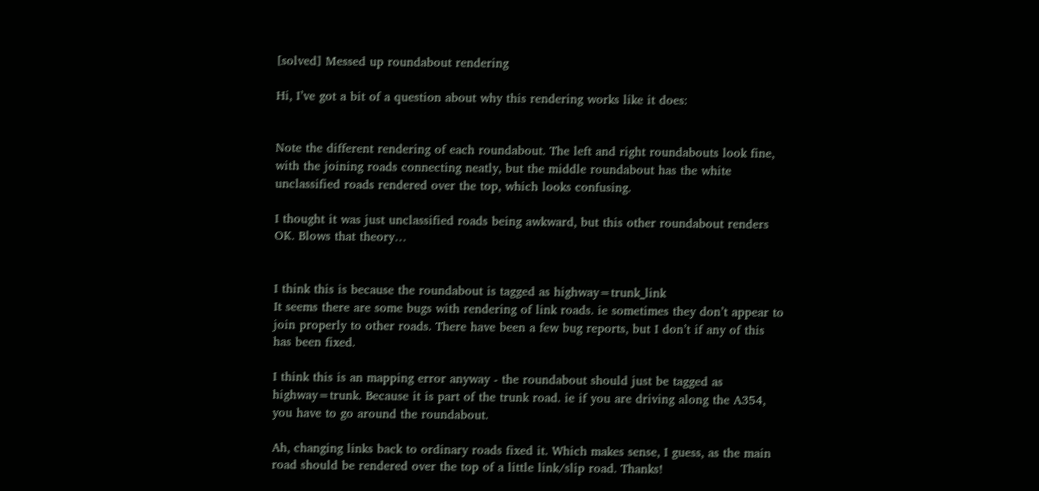[solved] Messed up roundabout rendering

Hi, I’ve got a bit of a question about why this rendering works like it does:


Note the different rendering of each roundabout. The left and right roundabouts look fine, with the joining roads connecting neatly, but the middle roundabout has the white unclassified roads rendered over the top, which looks confusing.

I thought it was just unclassified roads being awkward, but this other roundabout renders OK. Blows that theory…


I think this is because the roundabout is tagged as highway=trunk_link
It seems there are some bugs with rendering of link roads. ie sometimes they don’t appear to join properly to other roads. There have been a few bug reports, but I don’t if any of this has been fixed.

I think this is an mapping error anyway - the roundabout should just be tagged as highway=trunk. Because it is part of the trunk road. ie if you are driving along the A354, you have to go around the roundabout.

Ah, changing links back to ordinary roads fixed it. Which makes sense, I guess, as the main road should be rendered over the top of a little link/slip road. Thanks!